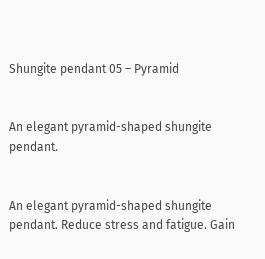Shungite pendant 05 – Pyramid


An elegant pyramid-shaped shungite pendant.


An elegant pyramid-shaped shungite pendant. Reduce stress and fatigue. Gain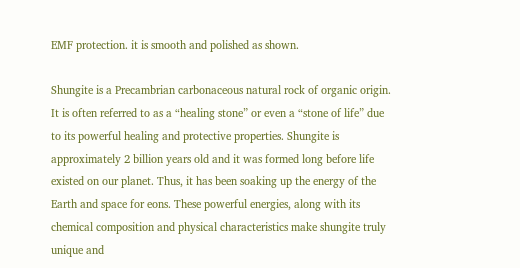EMF protection. it is smooth and polished as shown.

Shungite is a Precambrian carbonaceous natural rock of organic origin. It is often referred to as a “healing stone” or even a “stone of life” due to its powerful healing and protective properties. Shungite is approximately 2 billion years old and it was formed long before life existed on our planet. Thus, it has been soaking up the energy of the Earth and space for eons. These powerful energies, along with its chemical composition and physical characteristics make shungite truly unique and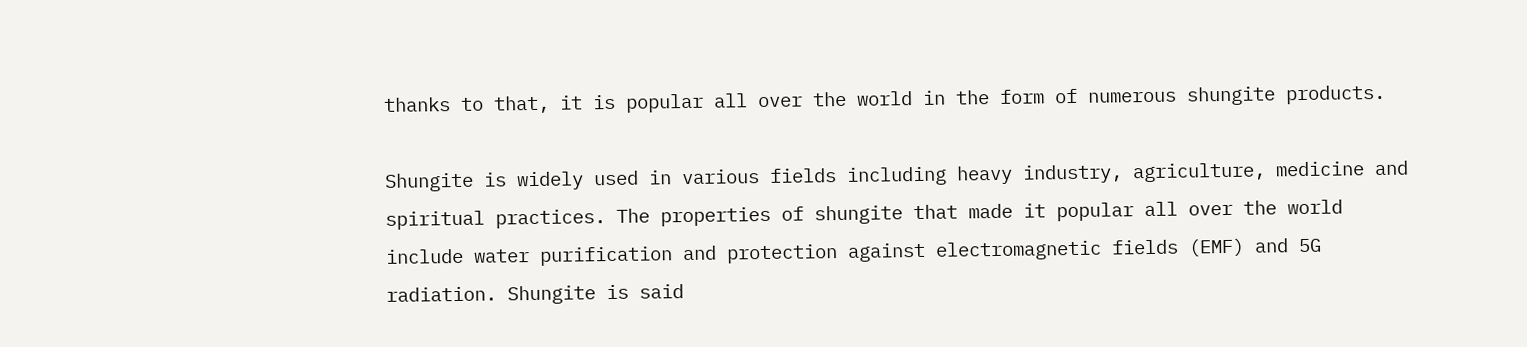thanks to that, it is popular all over the world in the form of numerous shungite products.

Shungite is widely used in various fields including heavy industry, agriculture, medicine and spiritual practices. The properties of shungite that made it popular all over the world include water purification and protection against electromagnetic fields (EMF) and 5G radiation. Shungite is said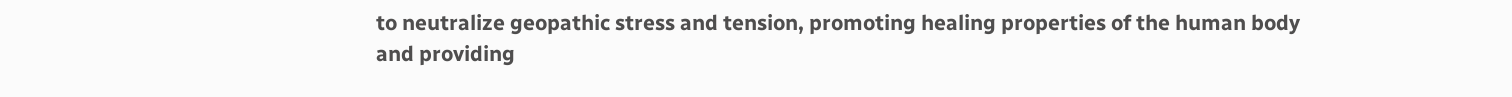to neutralize geopathic stress and tension, promoting healing properties of the human body and providing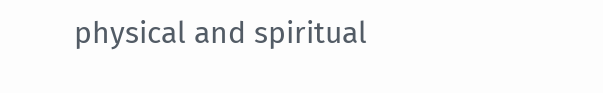physical and spiritual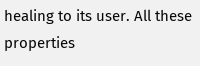healing to its user. All these properties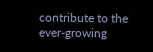contribute to the ever-growing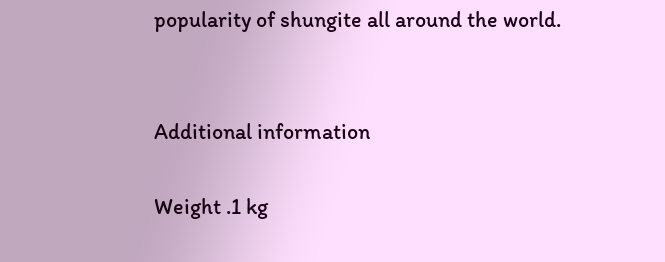popularity of shungite all around the world.


Additional information

Weight .1 kg